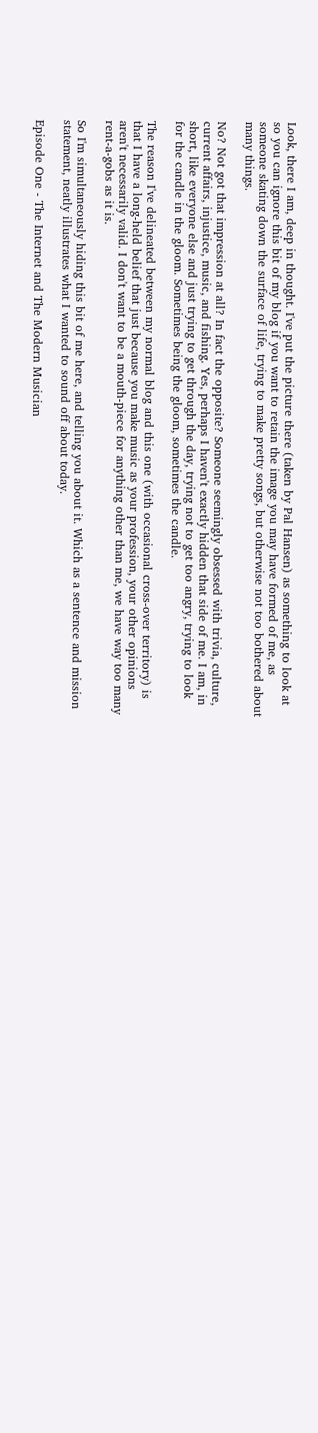Look, there I am, deep in thought. I've put the picture there (taken by Pal Hansen) as something to look at so you can ignore this bit of my blog if you want to retain the image you may have formed of me, as someone skating down the surface of life, trying to make pretty songs, but otherwise not too bothered about many things.

No? Not got that impression at all? In fact the opposite? Someone seemingly obsessed with trivia, culture, current affairs, injustice, music, and fishing. Yes, perhaps I haven't exactly hidden that side of me. I am, in short, like everyone else and just trying to get through the day, trying not to get too angry, trying to look for the candle in the gloom. Sometimes being the gloom, sometimes the candle.

The reason I've delineated between my normal blog and this one (with occasional cross-over territory) is that I have a long-held belief that just because you make music as your profession, your other opinions aren't necessarily valid. I don't want to be a mouth-piece for anything other than me, we have way too many rent-a-gobs as it is.

So I'm simultaneously hiding this bit of me here, and telling you about it. Which as a sentence and mission statement, neatly illustrates what I wanted to sound off about today.

Episode One - The Internet and The Modern Musician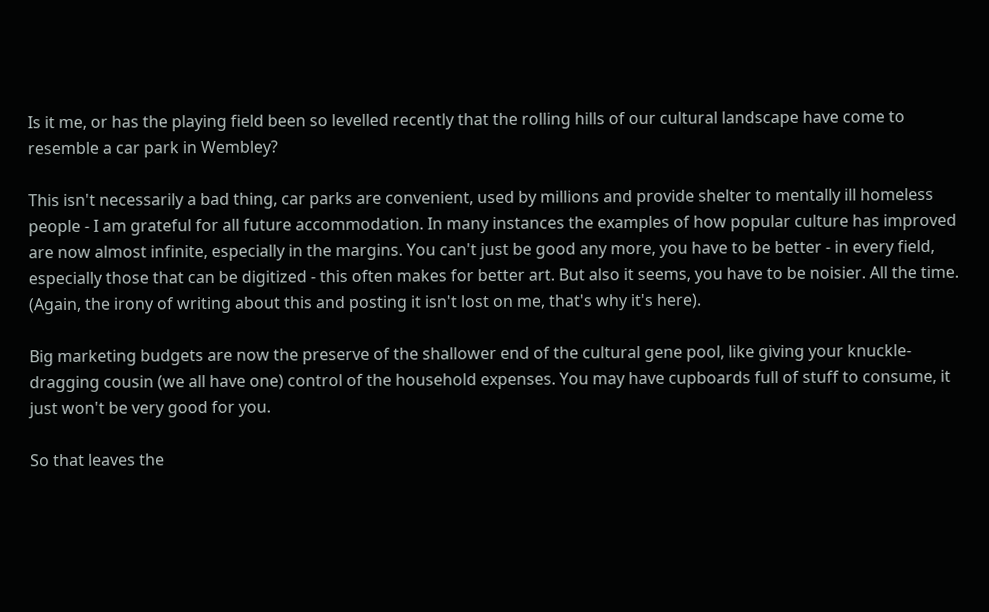Is it me, or has the playing field been so levelled recently that the rolling hills of our cultural landscape have come to resemble a car park in Wembley?

This isn't necessarily a bad thing, car parks are convenient, used by millions and provide shelter to mentally ill homeless people - I am grateful for all future accommodation. In many instances the examples of how popular culture has improved are now almost infinite, especially in the margins. You can't just be good any more, you have to be better - in every field, especially those that can be digitized - this often makes for better art. But also it seems, you have to be noisier. All the time. (Again, the irony of writing about this and posting it isn't lost on me, that's why it's here).

Big marketing budgets are now the preserve of the shallower end of the cultural gene pool, like giving your knuckle-dragging cousin (we all have one) control of the household expenses. You may have cupboards full of stuff to consume, it just won't be very good for you.

So that leaves the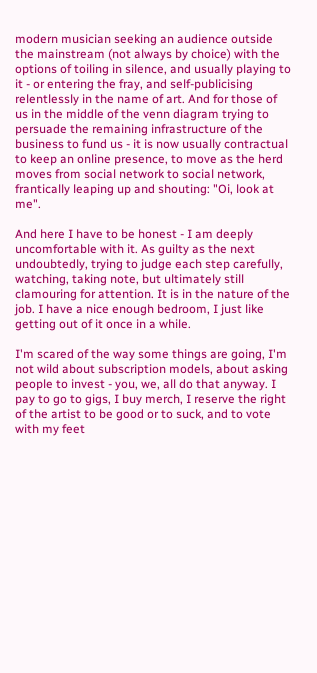modern musician seeking an audience outside the mainstream (not always by choice) with the options of toiling in silence, and usually playing to it - or entering the fray, and self-publicising relentlessly in the name of art. And for those of us in the middle of the venn diagram trying to persuade the remaining infrastructure of the business to fund us - it is now usually contractual to keep an online presence, to move as the herd moves from social network to social network, frantically leaping up and shouting: "Oi, look at me".

And here I have to be honest - I am deeply uncomfortable with it. As guilty as the next undoubtedly, trying to judge each step carefully, watching, taking note, but ultimately still clamouring for attention. It is in the nature of the job. I have a nice enough bedroom, I just like getting out of it once in a while.

I'm scared of the way some things are going, I'm not wild about subscription models, about asking people to invest - you, we, all do that anyway. I pay to go to gigs, I buy merch, I reserve the right of the artist to be good or to suck, and to vote with my feet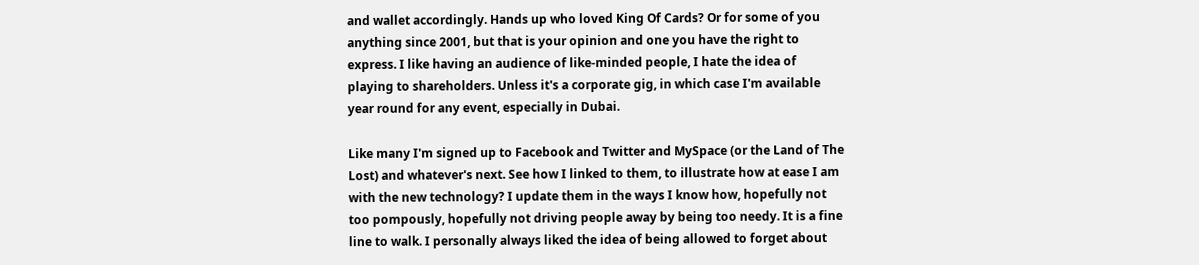and wallet accordingly. Hands up who loved King Of Cards? Or for some of you anything since 2001, but that is your opinion and one you have the right to express. I like having an audience of like-minded people, I hate the idea of playing to shareholders. Unless it's a corporate gig, in which case I'm available year round for any event, especially in Dubai.

Like many I'm signed up to Facebook and Twitter and MySpace (or the Land of The Lost) and whatever's next. See how I linked to them, to illustrate how at ease I am with the new technology? I update them in the ways I know how, hopefully not too pompously, hopefully not driving people away by being too needy. It is a fine line to walk. I personally always liked the idea of being allowed to forget about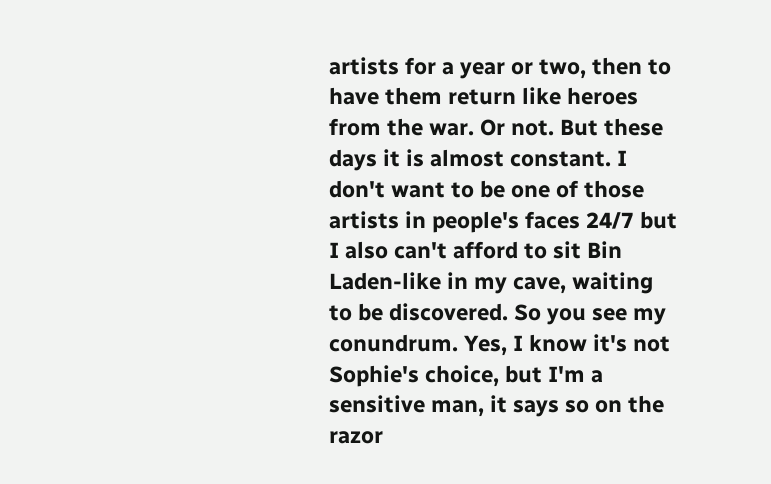artists for a year or two, then to have them return like heroes from the war. Or not. But these days it is almost constant. I don't want to be one of those artists in people's faces 24/7 but I also can't afford to sit Bin Laden-like in my cave, waiting to be discovered. So you see my conundrum. Yes, I know it's not Sophie's choice, but I'm a sensitive man, it says so on the razor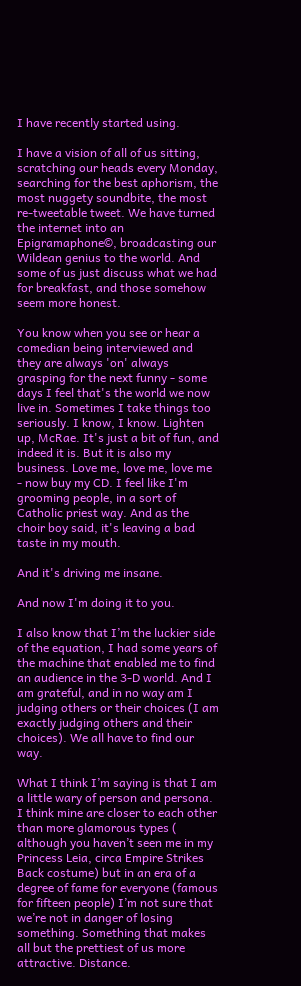I have recently started using.

I have a vision of all of us sitting, scratching our heads every Monday, searching for the best aphorism, the most nuggety soundbite, the most re-tweetable tweet. We have turned the internet into an Epigramaphone©, broadcasting our Wildean genius to the world. And some of us just discuss what we had for breakfast, and those somehow seem more honest.

You know when you see or hear a comedian being interviewed and they are always 'on' always grasping for the next funny - some days I feel that's the world we now live in. Sometimes I take things too seriously. I know, I know. Lighten up, McRae. It's just a bit of fun, and indeed it is. But it is also my business. Love me, love me, love me - now buy my CD. I feel like I'm grooming people, in a sort of Catholic priest way. And as the choir boy said, it's leaving a bad taste in my mouth.

And it's driving me insane.

And now I'm doing it to you.

I also know that I’m the luckier side of the equation, I had some years of the machine that enabled me to find an audience in the 3-D world. And I am grateful, and in no way am I judging others or their choices (I am exactly judging others and their choices). We all have to find our way.

What I think I’m saying is that I am a little wary of person and persona. I think mine are closer to each other than more glamorous types ( although you haven’t seen me in my Princess Leia, circa Empire Strikes Back costume) but in an era of a degree of fame for everyone (famous for fifteen people) I’m not sure that we’re not in danger of losing something. Something that makes all but the prettiest of us more attractive. Distance.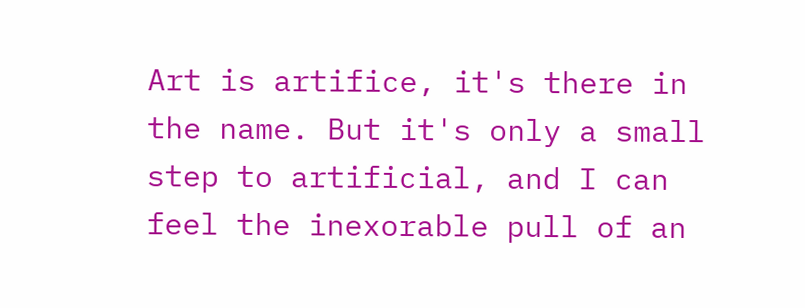Art is artifice, it's there in the name. But it's only a small step to artificial, and I can feel the inexorable pull of an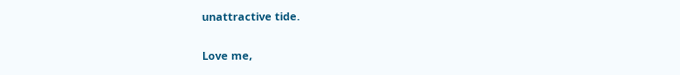unattractive tide.

Love me,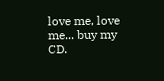love me, love me... buy my CD.